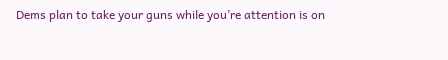Dems plan to take your guns while you’re attention is on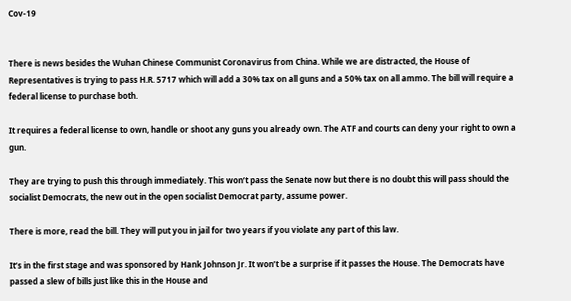Cov-19


There is news besides the Wuhan Chinese Communist Coronavirus from China. While we are distracted, the House of Representatives is trying to pass H.R. 5717 which will add a 30% tax on all guns and a 50% tax on all ammo. The bill will require a federal license to purchase both.

It requires a federal license to own, handle or shoot any guns you already own. The ATF and courts can deny your right to own a gun.

They are trying to push this through immediately. This won’t pass the Senate now but there is no doubt this will pass should the socialist Democrats, the new out in the open socialist Democrat party, assume power.

There is more, read the bill. They will put you in jail for two years if you violate any part of this law.

It’s in the first stage and was sponsored by Hank Johnson Jr. It won’t be a surprise if it passes the House. The Democrats have passed a slew of bills just like this in the House and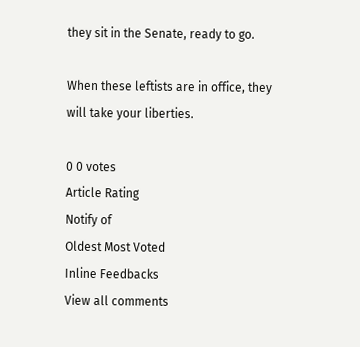they sit in the Senate, ready to go.

When these leftists are in office, they will take your liberties.

0 0 votes
Article Rating
Notify of
Oldest Most Voted
Inline Feedbacks
View all comments